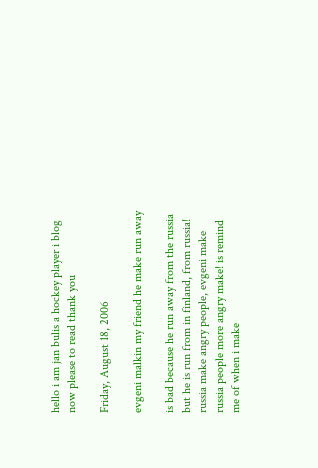hello i am jan bulis a hockey player i blog now please to read thank you

Friday, August 18, 2006

evgeni malkin my friend he make run away

is bad because he run away from the russia but he is run from in finland, from russia! russia make angry people, evgeni make russia people more angry make! is remind me of when i make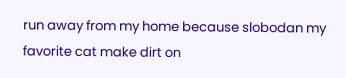run away from my home because slobodan my favorite cat make dirt on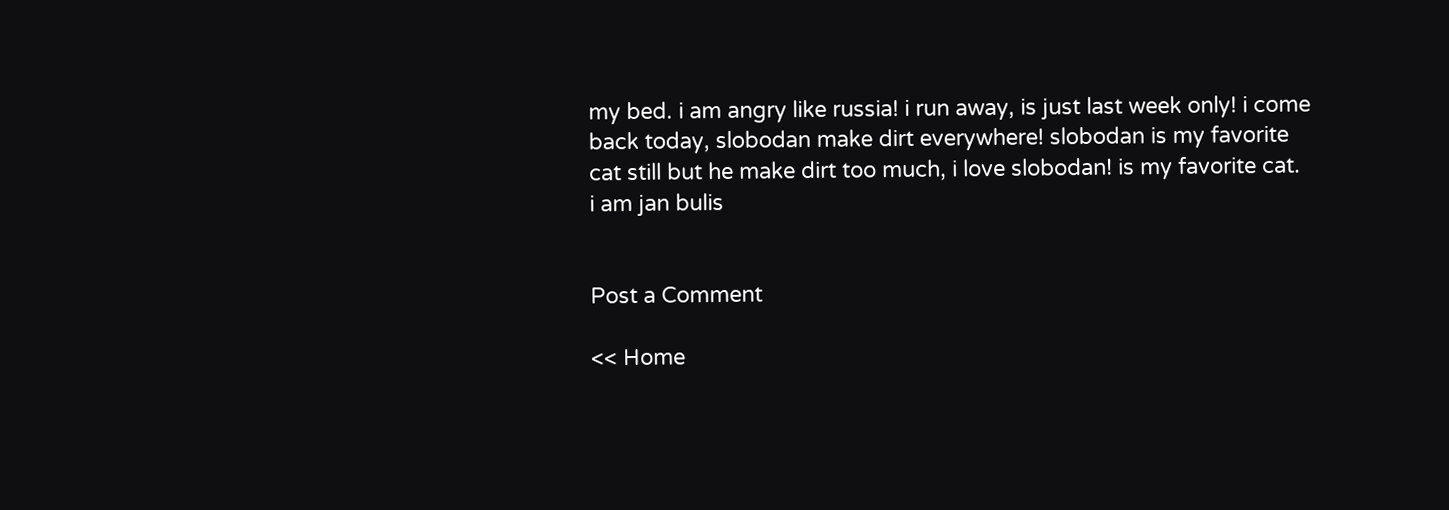my bed. i am angry like russia! i run away, is just last week only! i come back today, slobodan make dirt everywhere! slobodan is my favorite cat still but he make dirt too much, i love slobodan! is my favorite cat.
i am jan bulis


Post a Comment

<< Home